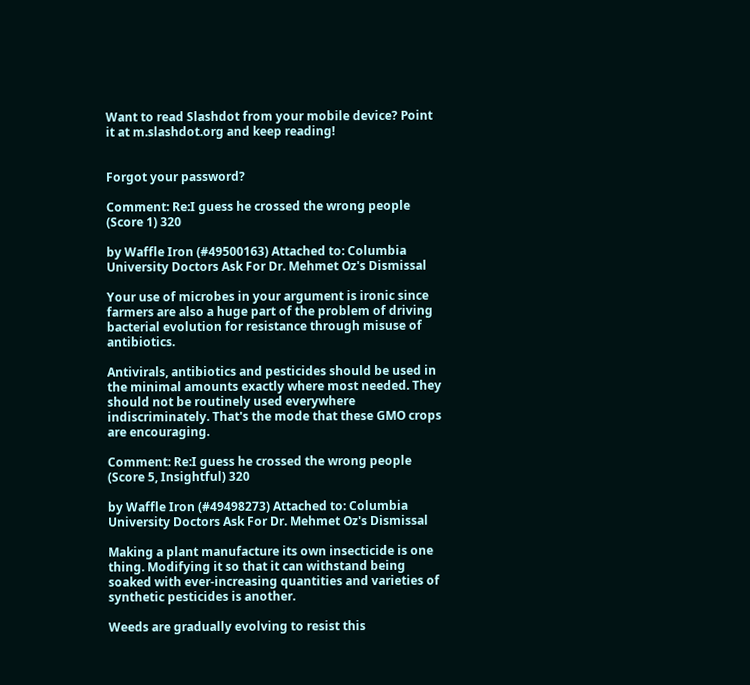Want to read Slashdot from your mobile device? Point it at m.slashdot.org and keep reading!


Forgot your password?

Comment: Re:I guess he crossed the wrong people (Score 1) 320

by Waffle Iron (#49500163) Attached to: Columbia University Doctors Ask For Dr. Mehmet Oz's Dismissal

Your use of microbes in your argument is ironic since farmers are also a huge part of the problem of driving bacterial evolution for resistance through misuse of antibiotics.

Antivirals, antibiotics and pesticides should be used in the minimal amounts exactly where most needed. They should not be routinely used everywhere indiscriminately. That's the mode that these GMO crops are encouraging.

Comment: Re:I guess he crossed the wrong people (Score 5, Insightful) 320

by Waffle Iron (#49498273) Attached to: Columbia University Doctors Ask For Dr. Mehmet Oz's Dismissal

Making a plant manufacture its own insecticide is one thing. Modifying it so that it can withstand being soaked with ever-increasing quantities and varieties of synthetic pesticides is another.

Weeds are gradually evolving to resist this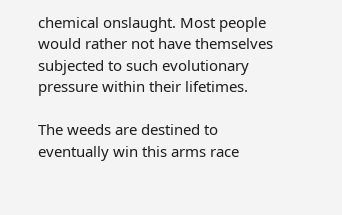chemical onslaught. Most people would rather not have themselves subjected to such evolutionary pressure within their lifetimes.

The weeds are destined to eventually win this arms race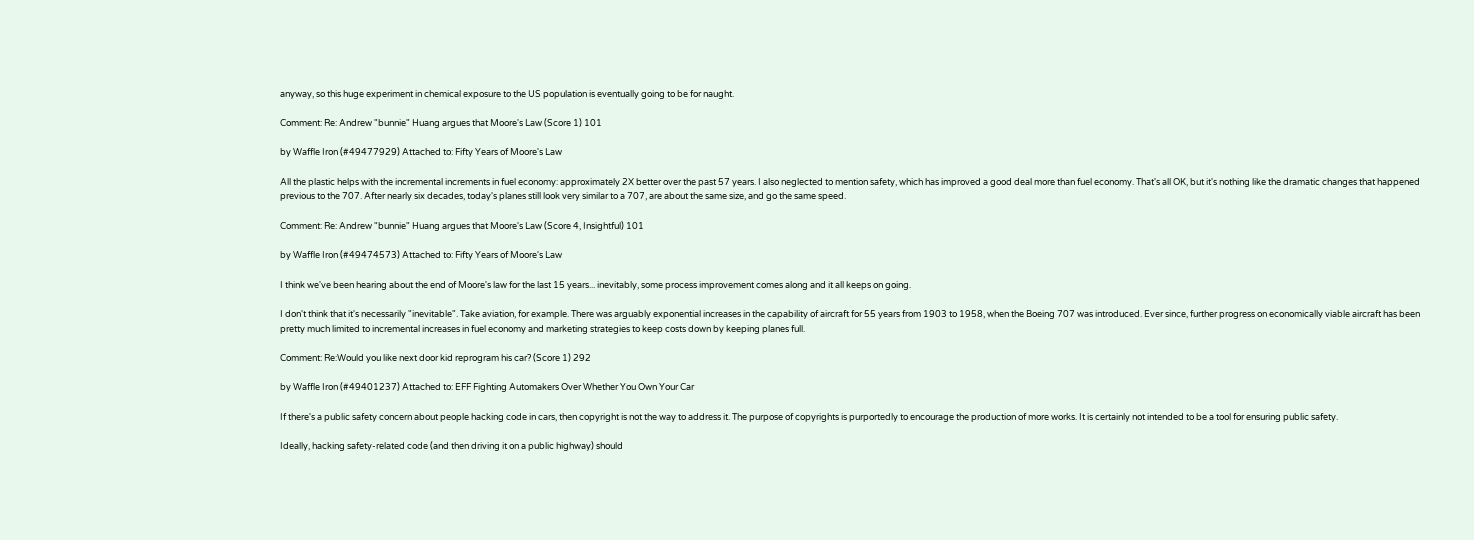anyway, so this huge experiment in chemical exposure to the US population is eventually going to be for naught.

Comment: Re: Andrew "bunnie" Huang argues that Moore's Law (Score 1) 101

by Waffle Iron (#49477929) Attached to: Fifty Years of Moore's Law

All the plastic helps with the incremental increments in fuel economy: approximately 2X better over the past 57 years. I also neglected to mention safety, which has improved a good deal more than fuel economy. That's all OK, but it's nothing like the dramatic changes that happened previous to the 707. After nearly six decades, today's planes still look very similar to a 707, are about the same size, and go the same speed.

Comment: Re: Andrew "bunnie" Huang argues that Moore's Law (Score 4, Insightful) 101

by Waffle Iron (#49474573) Attached to: Fifty Years of Moore's Law

I think we've been hearing about the end of Moore's law for the last 15 years... inevitably, some process improvement comes along and it all keeps on going.

I don't think that it's necessarily "inevitable". Take aviation, for example. There was arguably exponential increases in the capability of aircraft for 55 years from 1903 to 1958, when the Boeing 707 was introduced. Ever since, further progress on economically viable aircraft has been pretty much limited to incremental increases in fuel economy and marketing strategies to keep costs down by keeping planes full.

Comment: Re:Would you like next door kid reprogram his car? (Score 1) 292

by Waffle Iron (#49401237) Attached to: EFF Fighting Automakers Over Whether You Own Your Car

If there's a public safety concern about people hacking code in cars, then copyright is not the way to address it. The purpose of copyrights is purportedly to encourage the production of more works. It is certainly not intended to be a tool for ensuring public safety.

Ideally, hacking safety-related code (and then driving it on a public highway) should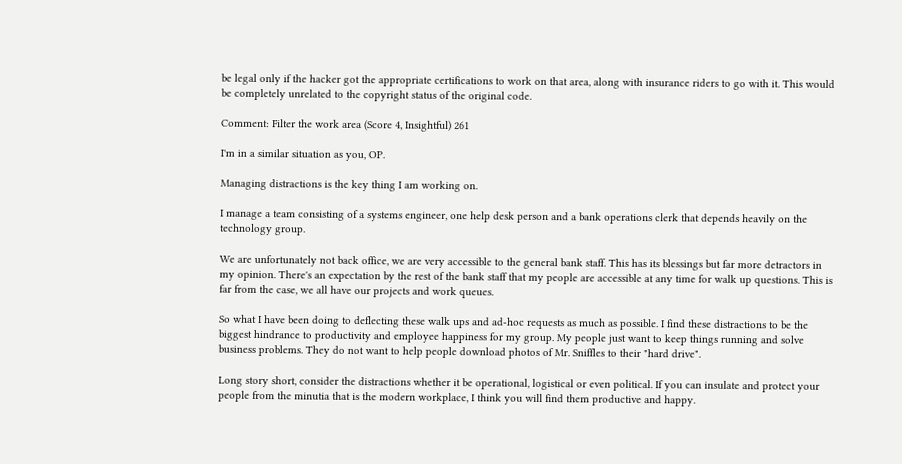be legal only if the hacker got the appropriate certifications to work on that area, along with insurance riders to go with it. This would be completely unrelated to the copyright status of the original code.

Comment: Filter the work area (Score 4, Insightful) 261

I'm in a similar situation as you, OP.

Managing distractions is the key thing I am working on.

I manage a team consisting of a systems engineer, one help desk person and a bank operations clerk that depends heavily on the technology group.

We are unfortunately not back office, we are very accessible to the general bank staff. This has its blessings but far more detractors in my opinion. There's an expectation by the rest of the bank staff that my people are accessible at any time for walk up questions. This is far from the case, we all have our projects and work queues.

So what I have been doing to deflecting these walk ups and ad-hoc requests as much as possible. I find these distractions to be the biggest hindrance to productivity and employee happiness for my group. My people just want to keep things running and solve business problems. They do not want to help people download photos of Mr. Sniffles to their "hard drive".

Long story short, consider the distractions whether it be operational, logistical or even political. If you can insulate and protect your people from the minutia that is the modern workplace, I think you will find them productive and happy.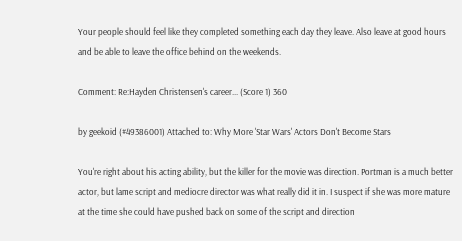Your people should feel like they completed something each day they leave. Also leave at good hours and be able to leave the office behind on the weekends.

Comment: Re:Hayden Christensen's career... (Score 1) 360

by geekoid (#49386001) Attached to: Why More 'Star Wars' Actors Don't Become Stars

You're right about his acting ability, but the killer for the movie was direction. Portman is a much better actor, but lame script and mediocre director was what really did it in. I suspect if she was more mature at the time she could have pushed back on some of the script and direction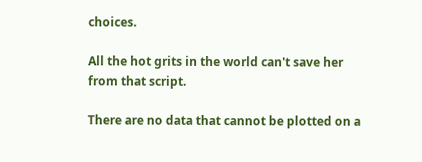choices.

All the hot grits in the world can't save her from that script.

There are no data that cannot be plotted on a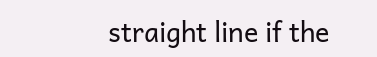straight line if the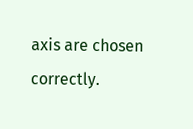axis are chosen correctly.